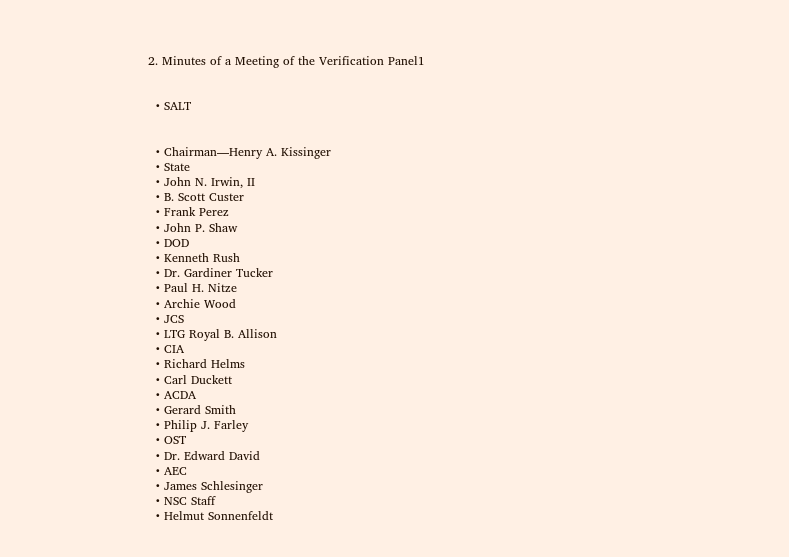2. Minutes of a Meeting of the Verification Panel1


  • SALT


  • Chairman—Henry A. Kissinger
  • State
  • John N. Irwin, II
  • B. Scott Custer
  • Frank Perez
  • John P. Shaw
  • DOD
  • Kenneth Rush
  • Dr. Gardiner Tucker
  • Paul H. Nitze
  • Archie Wood
  • JCS
  • LTG Royal B. Allison
  • CIA
  • Richard Helms
  • Carl Duckett
  • ACDA
  • Gerard Smith
  • Philip J. Farley
  • OST
  • Dr. Edward David
  • AEC
  • James Schlesinger
  • NSC Staff
  • Helmut Sonnenfeldt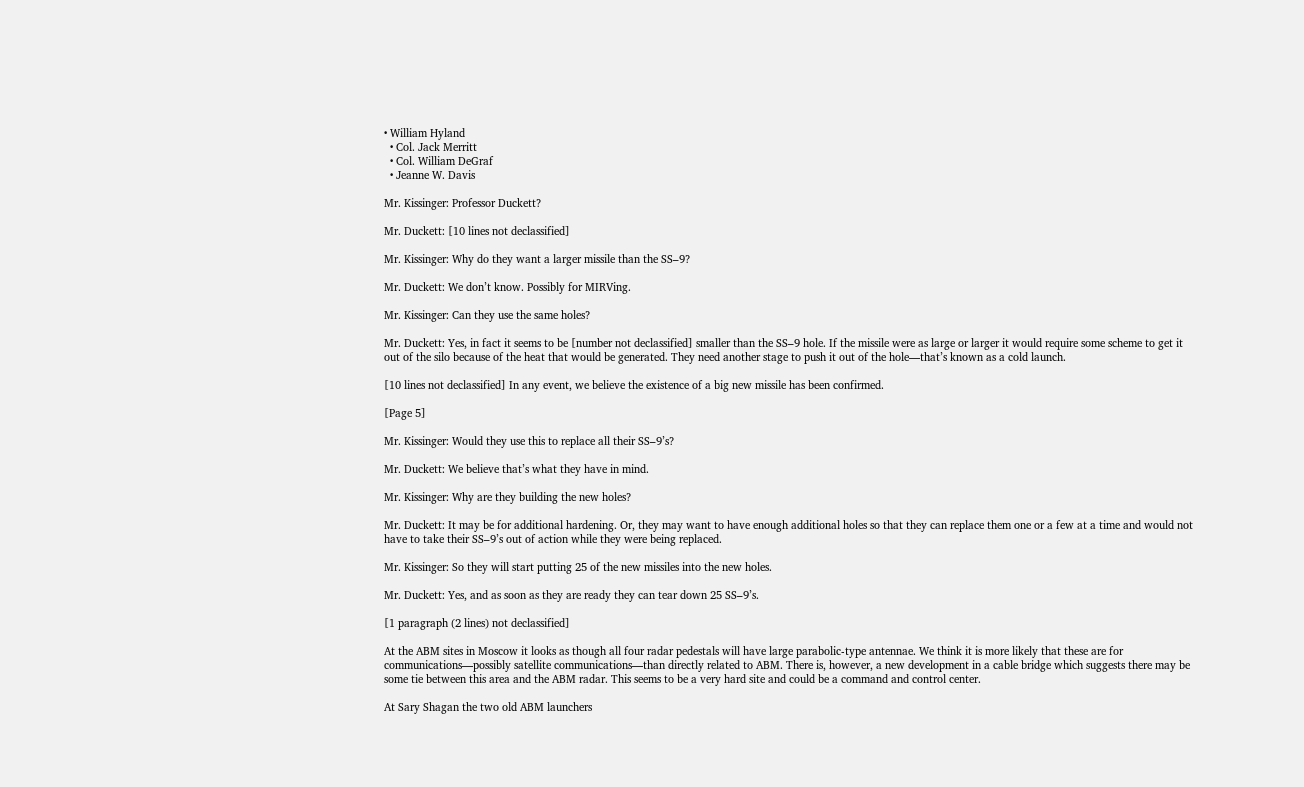• William Hyland
  • Col. Jack Merritt
  • Col. William DeGraf
  • Jeanne W. Davis

Mr. Kissinger: Professor Duckett?

Mr. Duckett: [10 lines not declassified]

Mr. Kissinger: Why do they want a larger missile than the SS–9?

Mr. Duckett: We don’t know. Possibly for MIRVing.

Mr. Kissinger: Can they use the same holes?

Mr. Duckett: Yes, in fact it seems to be [number not declassified] smaller than the SS–9 hole. If the missile were as large or larger it would require some scheme to get it out of the silo because of the heat that would be generated. They need another stage to push it out of the hole—that’s known as a cold launch.

[10 lines not declassified] In any event, we believe the existence of a big new missile has been confirmed.

[Page 5]

Mr. Kissinger: Would they use this to replace all their SS–9’s?

Mr. Duckett: We believe that’s what they have in mind.

Mr. Kissinger: Why are they building the new holes?

Mr. Duckett: It may be for additional hardening. Or, they may want to have enough additional holes so that they can replace them one or a few at a time and would not have to take their SS–9’s out of action while they were being replaced.

Mr. Kissinger: So they will start putting 25 of the new missiles into the new holes.

Mr. Duckett: Yes, and as soon as they are ready they can tear down 25 SS–9’s.

[1 paragraph (2 lines) not declassified]

At the ABM sites in Moscow it looks as though all four radar pedestals will have large parabolic-type antennae. We think it is more likely that these are for communications—possibly satellite communications—than directly related to ABM. There is, however, a new development in a cable bridge which suggests there may be some tie between this area and the ABM radar. This seems to be a very hard site and could be a command and control center.

At Sary Shagan the two old ABM launchers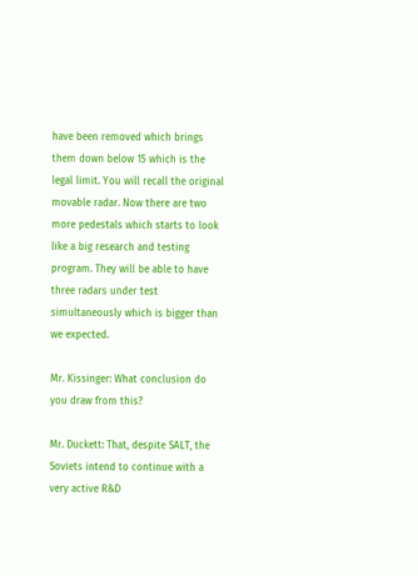have been removed which brings them down below 15 which is the legal limit. You will recall the original movable radar. Now there are two more pedestals which starts to look like a big research and testing program. They will be able to have three radars under test simultaneously which is bigger than we expected.

Mr. Kissinger: What conclusion do you draw from this?

Mr. Duckett: That, despite SALT, the Soviets intend to continue with a very active R&D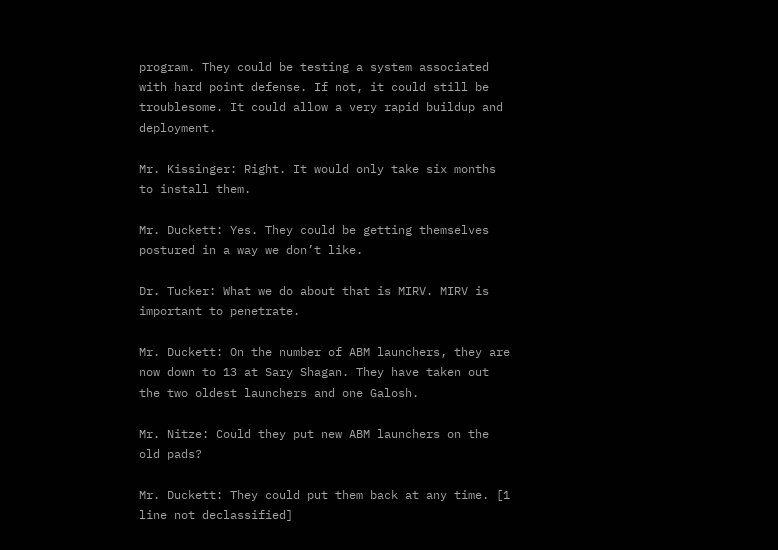program. They could be testing a system associated with hard point defense. If not, it could still be troublesome. It could allow a very rapid buildup and deployment.

Mr. Kissinger: Right. It would only take six months to install them.

Mr. Duckett: Yes. They could be getting themselves postured in a way we don’t like.

Dr. Tucker: What we do about that is MIRV. MIRV is important to penetrate.

Mr. Duckett: On the number of ABM launchers, they are now down to 13 at Sary Shagan. They have taken out the two oldest launchers and one Galosh.

Mr. Nitze: Could they put new ABM launchers on the old pads?

Mr. Duckett: They could put them back at any time. [1 line not declassified]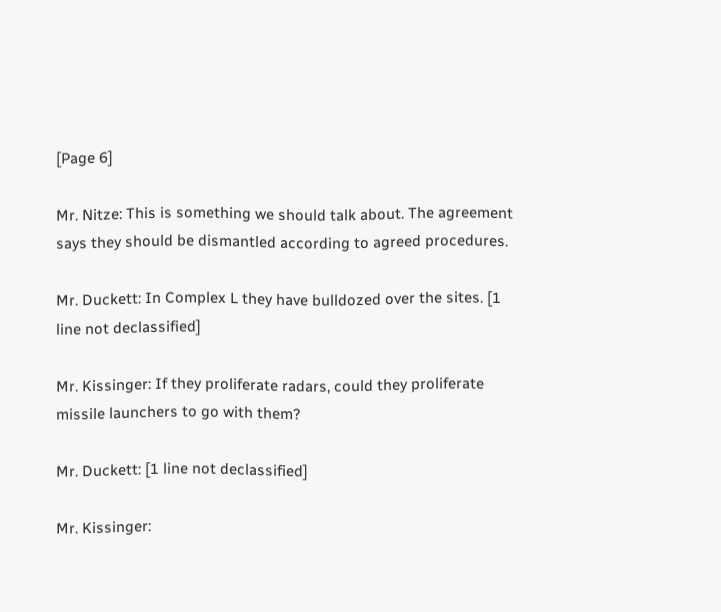[Page 6]

Mr. Nitze: This is something we should talk about. The agreement says they should be dismantled according to agreed procedures.

Mr. Duckett: In Complex L they have bulldozed over the sites. [1 line not declassified]

Mr. Kissinger: If they proliferate radars, could they proliferate missile launchers to go with them?

Mr. Duckett: [1 line not declassified]

Mr. Kissinger: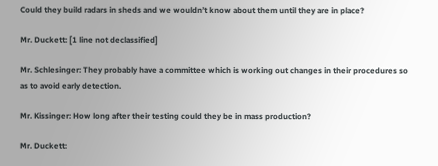Could they build radars in sheds and we wouldn’t know about them until they are in place?

Mr. Duckett: [1 line not declassified]

Mr. Schlesinger: They probably have a committee which is working out changes in their procedures so as to avoid early detection.

Mr. Kissinger: How long after their testing could they be in mass production?

Mr. Duckett: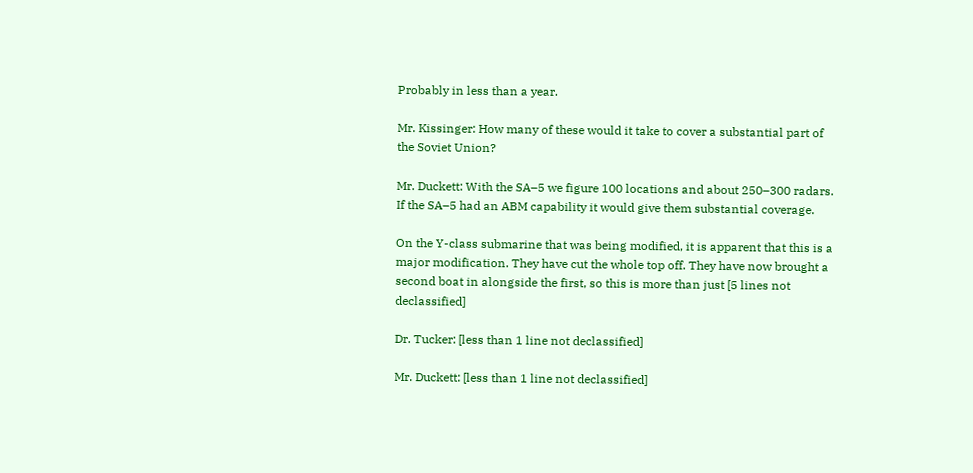Probably in less than a year.

Mr. Kissinger: How many of these would it take to cover a substantial part of the Soviet Union?

Mr. Duckett: With the SA–5 we figure 100 locations and about 250–300 radars. If the SA–5 had an ABM capability it would give them substantial coverage.

On the Y-class submarine that was being modified, it is apparent that this is a major modification. They have cut the whole top off. They have now brought a second boat in alongside the first, so this is more than just [5 lines not declassified]

Dr. Tucker: [less than 1 line not declassified]

Mr. Duckett: [less than 1 line not declassified]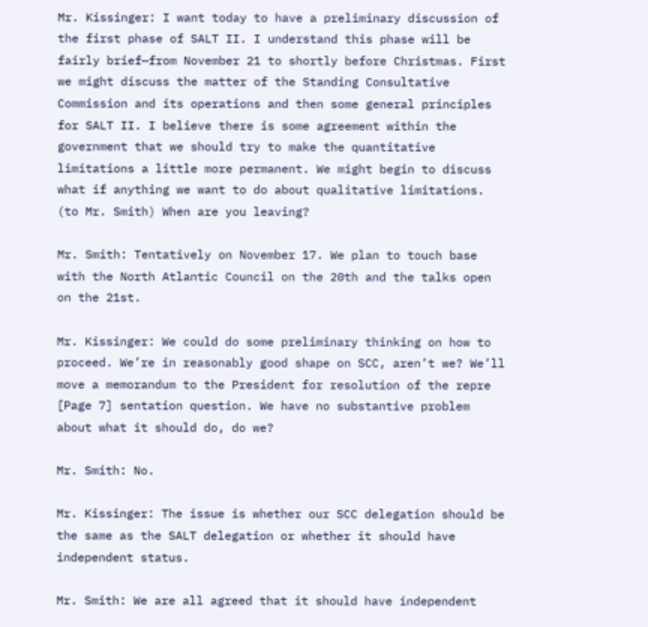Mr. Kissinger: I want today to have a preliminary discussion of the first phase of SALT II. I understand this phase will be fairly brief—from November 21 to shortly before Christmas. First we might discuss the matter of the Standing Consultative Commission and its operations and then some general principles for SALT II. I believe there is some agreement within the government that we should try to make the quantitative limitations a little more permanent. We might begin to discuss what if anything we want to do about qualitative limitations. (to Mr. Smith) When are you leaving?

Mr. Smith: Tentatively on November 17. We plan to touch base with the North Atlantic Council on the 20th and the talks open on the 21st.

Mr. Kissinger: We could do some preliminary thinking on how to proceed. We’re in reasonably good shape on SCC, aren’t we? We’ll move a memorandum to the President for resolution of the repre [Page 7] sentation question. We have no substantive problem about what it should do, do we?

Mr. Smith: No.

Mr. Kissinger: The issue is whether our SCC delegation should be the same as the SALT delegation or whether it should have independent status.

Mr. Smith: We are all agreed that it should have independent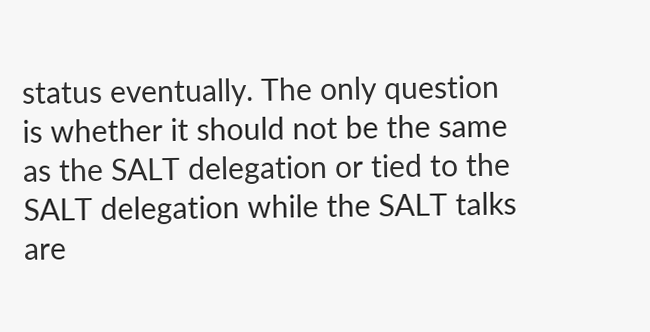status eventually. The only question is whether it should not be the same as the SALT delegation or tied to the SALT delegation while the SALT talks are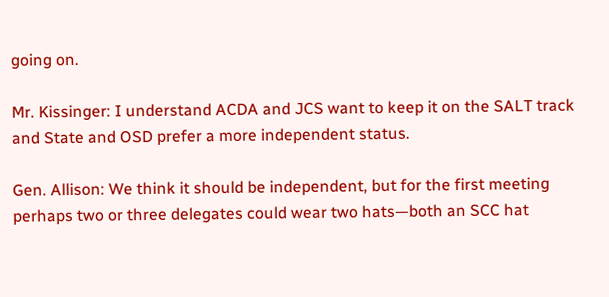going on.

Mr. Kissinger: I understand ACDA and JCS want to keep it on the SALT track and State and OSD prefer a more independent status.

Gen. Allison: We think it should be independent, but for the first meeting perhaps two or three delegates could wear two hats—both an SCC hat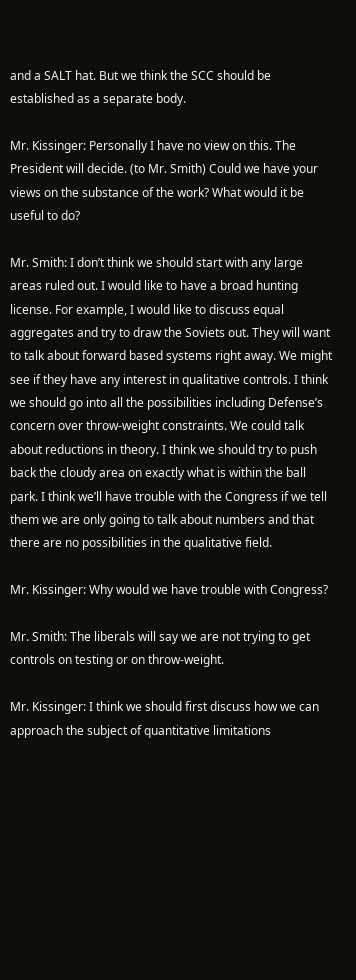and a SALT hat. But we think the SCC should be established as a separate body.

Mr. Kissinger: Personally I have no view on this. The President will decide. (to Mr. Smith) Could we have your views on the substance of the work? What would it be useful to do?

Mr. Smith: I don’t think we should start with any large areas ruled out. I would like to have a broad hunting license. For example, I would like to discuss equal aggregates and try to draw the Soviets out. They will want to talk about forward based systems right away. We might see if they have any interest in qualitative controls. I think we should go into all the possibilities including Defense’s concern over throw-weight constraints. We could talk about reductions in theory. I think we should try to push back the cloudy area on exactly what is within the ball park. I think we’ll have trouble with the Congress if we tell them we are only going to talk about numbers and that there are no possibilities in the qualitative field.

Mr. Kissinger: Why would we have trouble with Congress?

Mr. Smith: The liberals will say we are not trying to get controls on testing or on throw-weight.

Mr. Kissinger: I think we should first discuss how we can approach the subject of quantitative limitations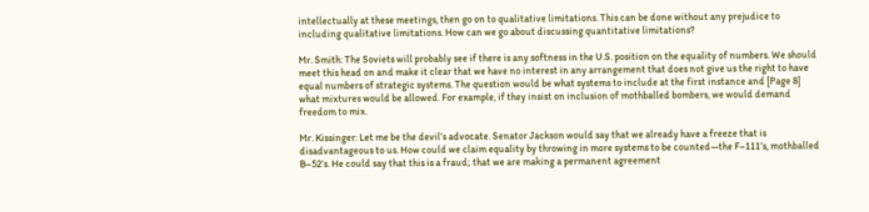intellectually at these meetings, then go on to qualitative limitations. This can be done without any prejudice to including qualitative limitations. How can we go about discussing quantitative limitations?

Mr. Smith: The Soviets will probably see if there is any softness in the U.S. position on the equality of numbers. We should meet this head on and make it clear that we have no interest in any arrangement that does not give us the right to have equal numbers of strategic systems. The question would be what systems to include at the first instance and [Page 8] what mixtures would be allowed. For example, if they insist on inclusion of mothballed bombers, we would demand freedom to mix.

Mr. Kissinger: Let me be the devil’s advocate. Senator Jackson would say that we already have a freeze that is disadvantageous to us. How could we claim equality by throwing in more systems to be counted—the F–111’s, mothballed B–52’s. He could say that this is a fraud; that we are making a permanent agreement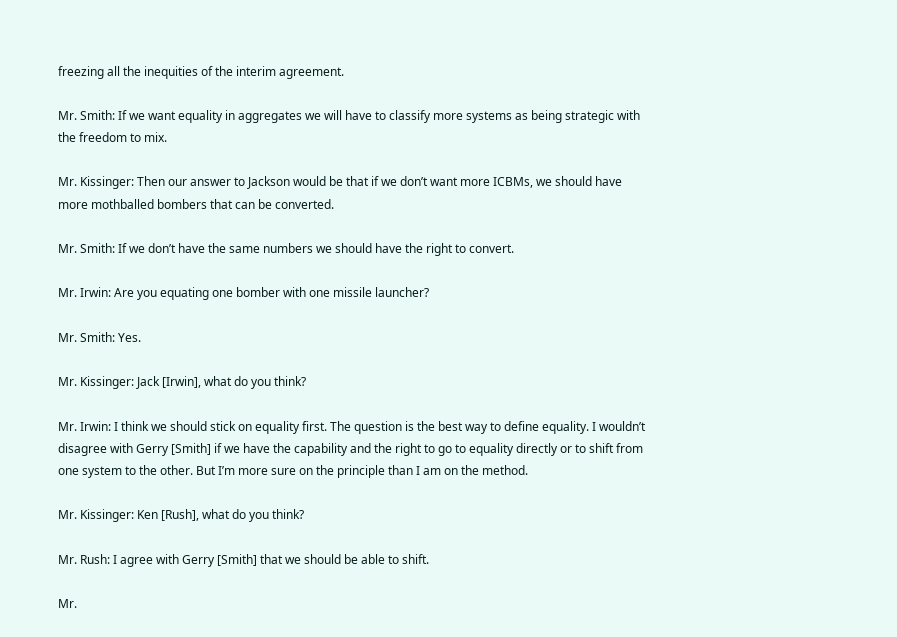freezing all the inequities of the interim agreement.

Mr. Smith: If we want equality in aggregates we will have to classify more systems as being strategic with the freedom to mix.

Mr. Kissinger: Then our answer to Jackson would be that if we don’t want more ICBMs, we should have more mothballed bombers that can be converted.

Mr. Smith: If we don’t have the same numbers we should have the right to convert.

Mr. Irwin: Are you equating one bomber with one missile launcher?

Mr. Smith: Yes.

Mr. Kissinger: Jack [Irwin], what do you think?

Mr. Irwin: I think we should stick on equality first. The question is the best way to define equality. I wouldn’t disagree with Gerry [Smith] if we have the capability and the right to go to equality directly or to shift from one system to the other. But I’m more sure on the principle than I am on the method.

Mr. Kissinger: Ken [Rush], what do you think?

Mr. Rush: I agree with Gerry [Smith] that we should be able to shift.

Mr.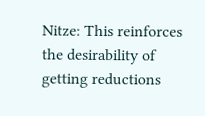Nitze: This reinforces the desirability of getting reductions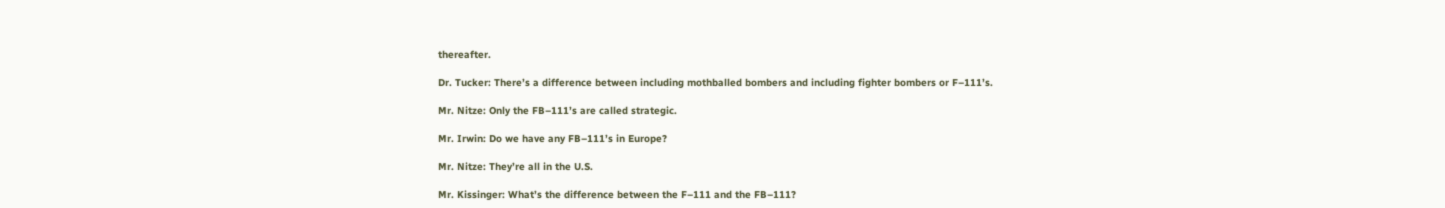thereafter.

Dr. Tucker: There’s a difference between including mothballed bombers and including fighter bombers or F–111’s.

Mr. Nitze: Only the FB–111’s are called strategic.

Mr. Irwin: Do we have any FB–111’s in Europe?

Mr. Nitze: They’re all in the U.S.

Mr. Kissinger: What’s the difference between the F–111 and the FB–111?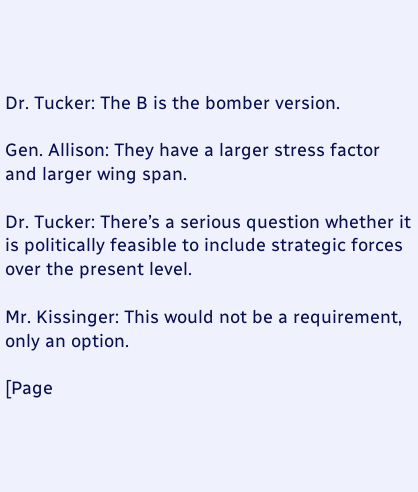Dr. Tucker: The B is the bomber version.

Gen. Allison: They have a larger stress factor and larger wing span.

Dr. Tucker: There’s a serious question whether it is politically feasible to include strategic forces over the present level.

Mr. Kissinger: This would not be a requirement, only an option.

[Page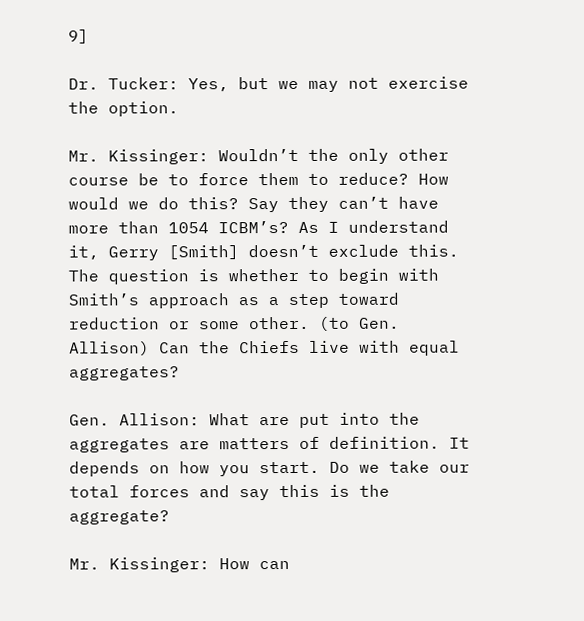9]

Dr. Tucker: Yes, but we may not exercise the option.

Mr. Kissinger: Wouldn’t the only other course be to force them to reduce? How would we do this? Say they can’t have more than 1054 ICBM’s? As I understand it, Gerry [Smith] doesn’t exclude this. The question is whether to begin with Smith’s approach as a step toward reduction or some other. (to Gen. Allison) Can the Chiefs live with equal aggregates?

Gen. Allison: What are put into the aggregates are matters of definition. It depends on how you start. Do we take our total forces and say this is the aggregate?

Mr. Kissinger: How can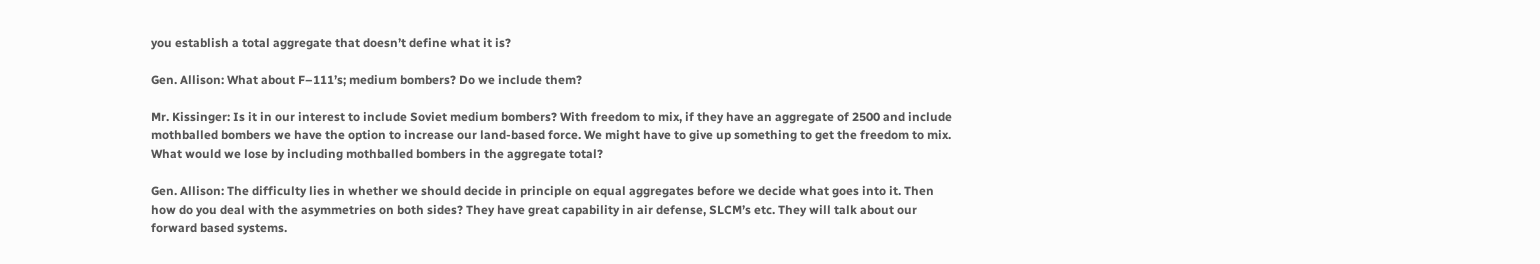you establish a total aggregate that doesn’t define what it is?

Gen. Allison: What about F–111’s; medium bombers? Do we include them?

Mr. Kissinger: Is it in our interest to include Soviet medium bombers? With freedom to mix, if they have an aggregate of 2500 and include mothballed bombers we have the option to increase our land-based force. We might have to give up something to get the freedom to mix. What would we lose by including mothballed bombers in the aggregate total?

Gen. Allison: The difficulty lies in whether we should decide in principle on equal aggregates before we decide what goes into it. Then how do you deal with the asymmetries on both sides? They have great capability in air defense, SLCM’s etc. They will talk about our forward based systems.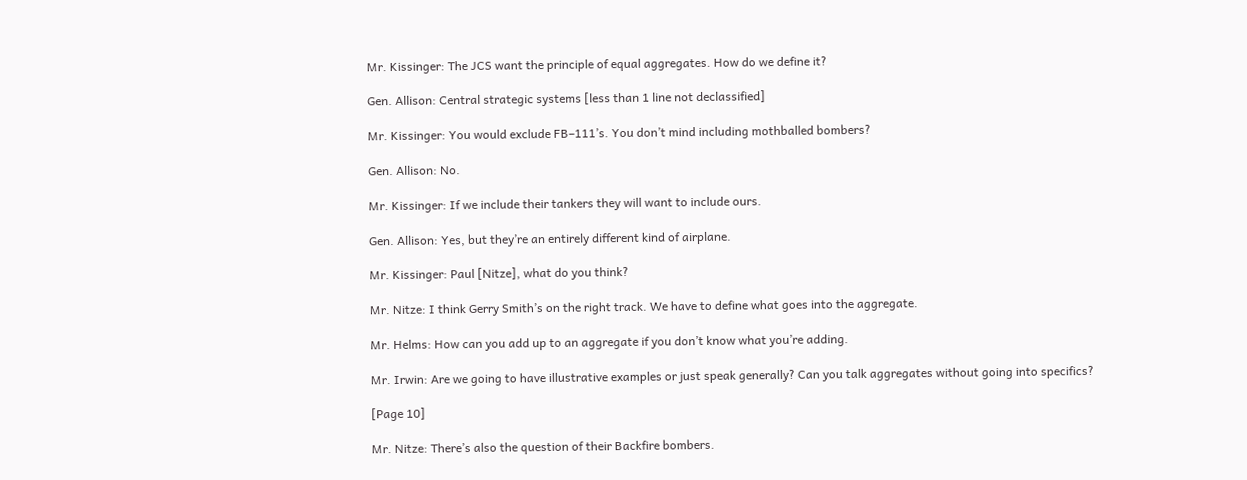Mr. Kissinger: The JCS want the principle of equal aggregates. How do we define it?

Gen. Allison: Central strategic systems [less than 1 line not declassified]

Mr. Kissinger: You would exclude FB–111’s. You don’t mind including mothballed bombers?

Gen. Allison: No.

Mr. Kissinger: If we include their tankers they will want to include ours.

Gen. Allison: Yes, but they’re an entirely different kind of airplane.

Mr. Kissinger: Paul [Nitze], what do you think?

Mr. Nitze: I think Gerry Smith’s on the right track. We have to define what goes into the aggregate.

Mr. Helms: How can you add up to an aggregate if you don’t know what you’re adding.

Mr. Irwin: Are we going to have illustrative examples or just speak generally? Can you talk aggregates without going into specifics?

[Page 10]

Mr. Nitze: There’s also the question of their Backfire bombers.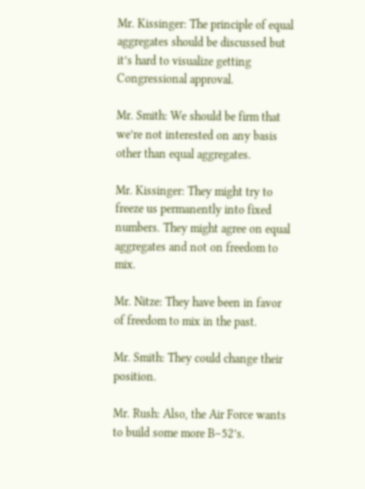Mr. Kissinger: The principle of equal aggregates should be discussed but it’s hard to visualize getting Congressional approval.

Mr. Smith: We should be firm that we’re not interested on any basis other than equal aggregates.

Mr. Kissinger: They might try to freeze us permanently into fixed numbers. They might agree on equal aggregates and not on freedom to mix.

Mr. Nitze: They have been in favor of freedom to mix in the past.

Mr. Smith: They could change their position.

Mr. Rush: Also, the Air Force wants to build some more B–52’s.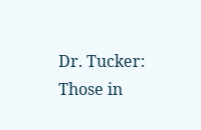Dr. Tucker: Those in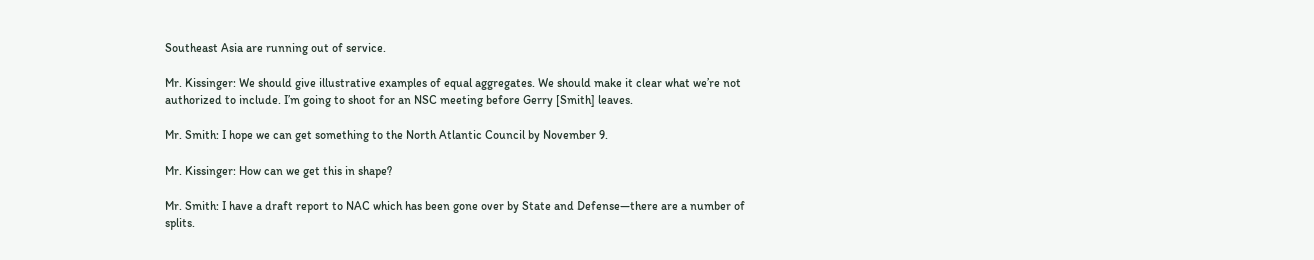Southeast Asia are running out of service.

Mr. Kissinger: We should give illustrative examples of equal aggregates. We should make it clear what we’re not authorized to include. I’m going to shoot for an NSC meeting before Gerry [Smith] leaves.

Mr. Smith: I hope we can get something to the North Atlantic Council by November 9.

Mr. Kissinger: How can we get this in shape?

Mr. Smith: I have a draft report to NAC which has been gone over by State and Defense—there are a number of splits.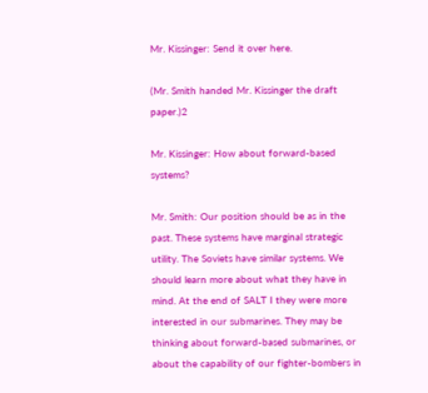Mr. Kissinger: Send it over here.

(Mr. Smith handed Mr. Kissinger the draft paper.)2

Mr. Kissinger: How about forward-based systems?

Mr. Smith: Our position should be as in the past. These systems have marginal strategic utility. The Soviets have similar systems. We should learn more about what they have in mind. At the end of SALT I they were more interested in our submarines. They may be thinking about forward-based submarines, or about the capability of our fighter-bombers in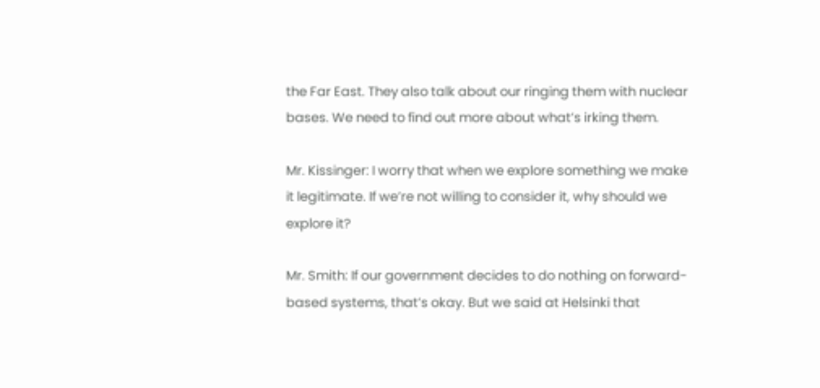the Far East. They also talk about our ringing them with nuclear bases. We need to find out more about what’s irking them.

Mr. Kissinger: I worry that when we explore something we make it legitimate. If we’re not willing to consider it, why should we explore it?

Mr. Smith: If our government decides to do nothing on forward-based systems, that’s okay. But we said at Helsinki that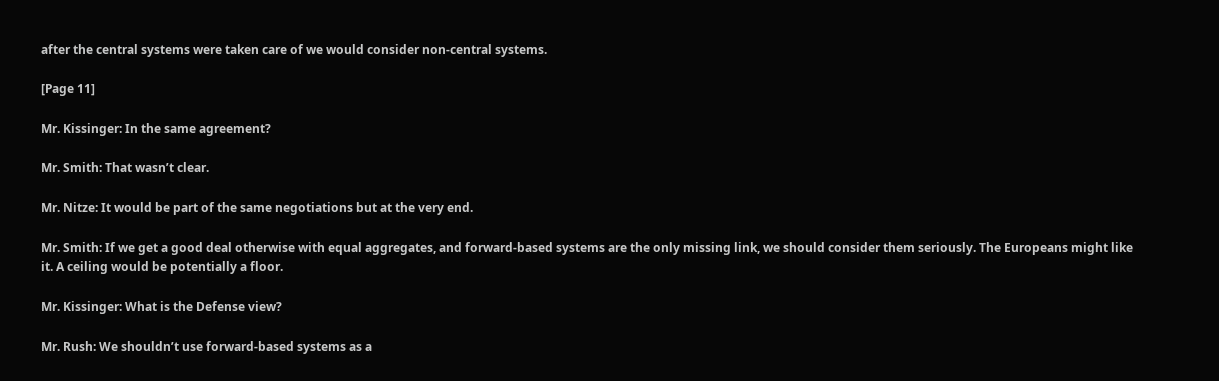after the central systems were taken care of we would consider non-central systems.

[Page 11]

Mr. Kissinger: In the same agreement?

Mr. Smith: That wasn’t clear.

Mr. Nitze: It would be part of the same negotiations but at the very end.

Mr. Smith: If we get a good deal otherwise with equal aggregates, and forward-based systems are the only missing link, we should consider them seriously. The Europeans might like it. A ceiling would be potentially a floor.

Mr. Kissinger: What is the Defense view?

Mr. Rush: We shouldn’t use forward-based systems as a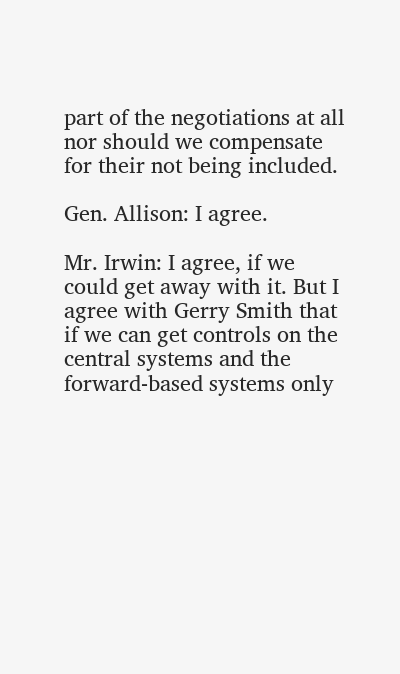part of the negotiations at all nor should we compensate for their not being included.

Gen. Allison: I agree.

Mr. Irwin: I agree, if we could get away with it. But I agree with Gerry Smith that if we can get controls on the central systems and the forward-based systems only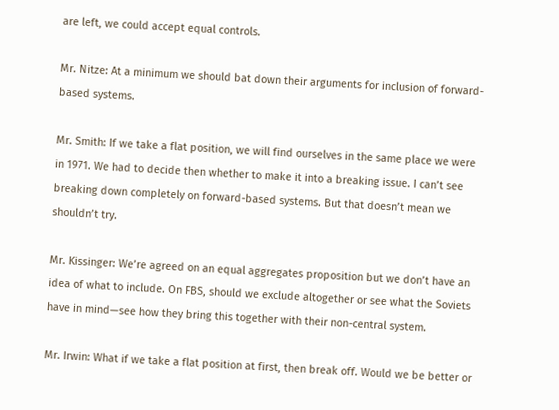are left, we could accept equal controls.

Mr. Nitze: At a minimum we should bat down their arguments for inclusion of forward-based systems.

Mr. Smith: If we take a flat position, we will find ourselves in the same place we were in 1971. We had to decide then whether to make it into a breaking issue. I can’t see breaking down completely on forward-based systems. But that doesn’t mean we shouldn’t try.

Mr. Kissinger: We’re agreed on an equal aggregates proposition but we don’t have an idea of what to include. On FBS, should we exclude altogether or see what the Soviets have in mind—see how they bring this together with their non-central system.

Mr. Irwin: What if we take a flat position at first, then break off. Would we be better or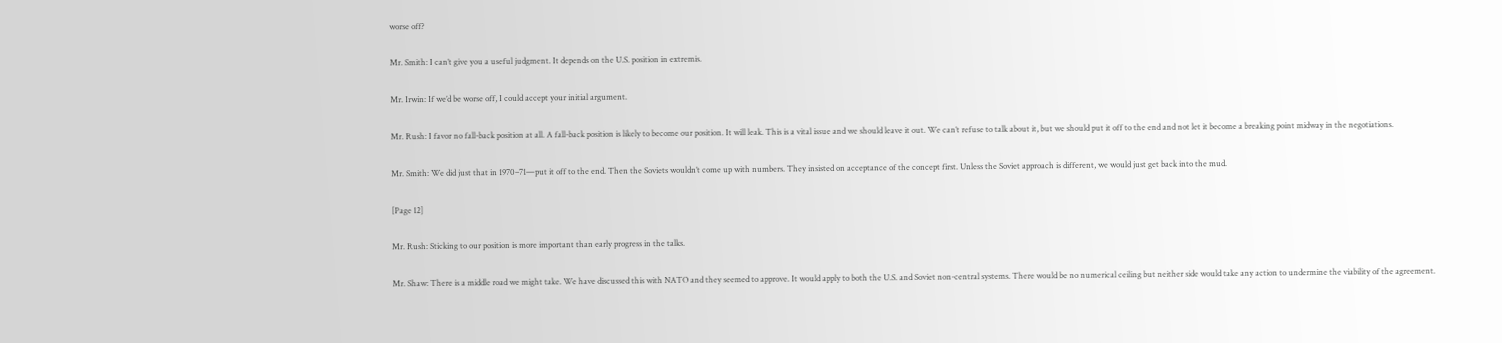worse off?

Mr. Smith: I can’t give you a useful judgment. It depends on the U.S. position in extremis.

Mr. Irwin: If we’d be worse off, I could accept your initial argument.

Mr. Rush: I favor no fall-back position at all. A fall-back position is likely to become our position. It will leak. This is a vital issue and we should leave it out. We can’t refuse to talk about it, but we should put it off to the end and not let it become a breaking point midway in the negotiations.

Mr. Smith: We did just that in 1970–71—put it off to the end. Then the Soviets wouldn’t come up with numbers. They insisted on acceptance of the concept first. Unless the Soviet approach is different, we would just get back into the mud.

[Page 12]

Mr. Rush: Sticking to our position is more important than early progress in the talks.

Mr. Shaw: There is a middle road we might take. We have discussed this with NATO and they seemed to approve. It would apply to both the U.S. and Soviet non-central systems. There would be no numerical ceiling but neither side would take any action to undermine the viability of the agreement.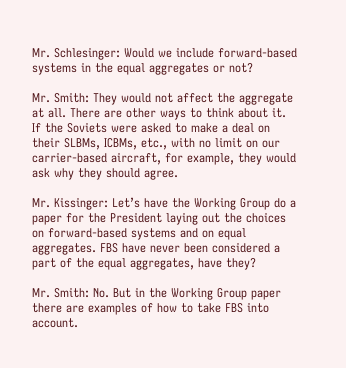Mr. Schlesinger: Would we include forward-based systems in the equal aggregates or not?

Mr. Smith: They would not affect the aggregate at all. There are other ways to think about it. If the Soviets were asked to make a deal on their SLBMs, ICBMs, etc., with no limit on our carrier-based aircraft, for example, they would ask why they should agree.

Mr. Kissinger: Let’s have the Working Group do a paper for the President laying out the choices on forward-based systems and on equal aggregates. FBS have never been considered a part of the equal aggregates, have they?

Mr. Smith: No. But in the Working Group paper there are examples of how to take FBS into account.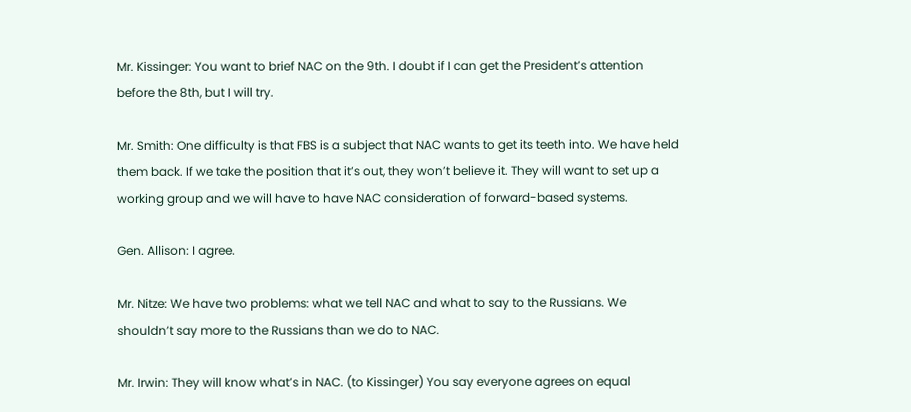Mr. Kissinger: You want to brief NAC on the 9th. I doubt if I can get the President’s attention before the 8th, but I will try.

Mr. Smith: One difficulty is that FBS is a subject that NAC wants to get its teeth into. We have held them back. If we take the position that it’s out, they won’t believe it. They will want to set up a working group and we will have to have NAC consideration of forward-based systems.

Gen. Allison: I agree.

Mr. Nitze: We have two problems: what we tell NAC and what to say to the Russians. We shouldn’t say more to the Russians than we do to NAC.

Mr. Irwin: They will know what’s in NAC. (to Kissinger) You say everyone agrees on equal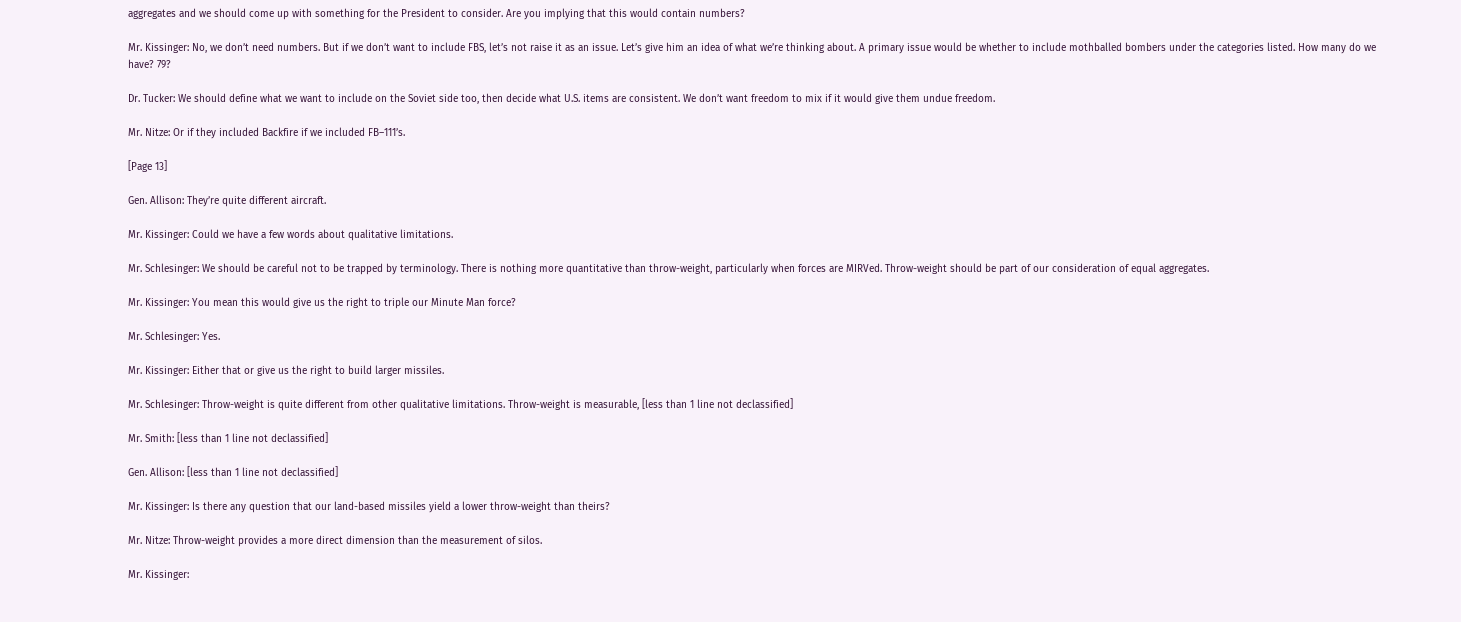aggregates and we should come up with something for the President to consider. Are you implying that this would contain numbers?

Mr. Kissinger: No, we don’t need numbers. But if we don’t want to include FBS, let’s not raise it as an issue. Let’s give him an idea of what we’re thinking about. A primary issue would be whether to include mothballed bombers under the categories listed. How many do we have? 79?

Dr. Tucker: We should define what we want to include on the Soviet side too, then decide what U.S. items are consistent. We don’t want freedom to mix if it would give them undue freedom.

Mr. Nitze: Or if they included Backfire if we included FB–111’s.

[Page 13]

Gen. Allison: They’re quite different aircraft.

Mr. Kissinger: Could we have a few words about qualitative limitations.

Mr. Schlesinger: We should be careful not to be trapped by terminology. There is nothing more quantitative than throw-weight, particularly when forces are MIRVed. Throw-weight should be part of our consideration of equal aggregates.

Mr. Kissinger: You mean this would give us the right to triple our Minute Man force?

Mr. Schlesinger: Yes.

Mr. Kissinger: Either that or give us the right to build larger missiles.

Mr. Schlesinger: Throw-weight is quite different from other qualitative limitations. Throw-weight is measurable, [less than 1 line not declassified]

Mr. Smith: [less than 1 line not declassified]

Gen. Allison: [less than 1 line not declassified]

Mr. Kissinger: Is there any question that our land-based missiles yield a lower throw-weight than theirs?

Mr. Nitze: Throw-weight provides a more direct dimension than the measurement of silos.

Mr. Kissinger: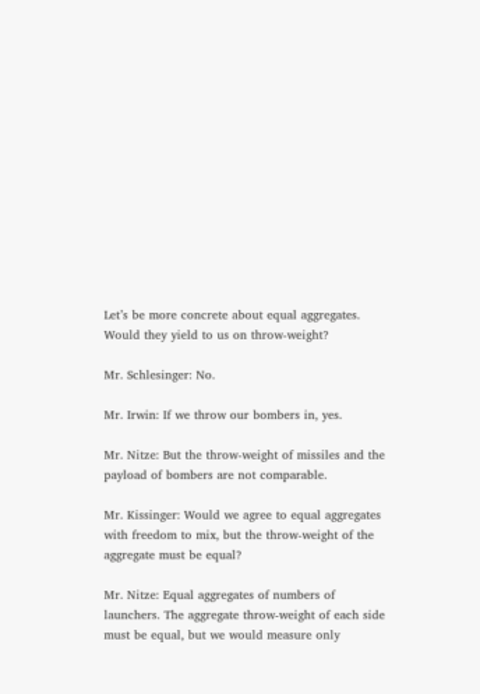Let’s be more concrete about equal aggregates. Would they yield to us on throw-weight?

Mr. Schlesinger: No.

Mr. Irwin: If we throw our bombers in, yes.

Mr. Nitze: But the throw-weight of missiles and the payload of bombers are not comparable.

Mr. Kissinger: Would we agree to equal aggregates with freedom to mix, but the throw-weight of the aggregate must be equal?

Mr. Nitze: Equal aggregates of numbers of launchers. The aggregate throw-weight of each side must be equal, but we would measure only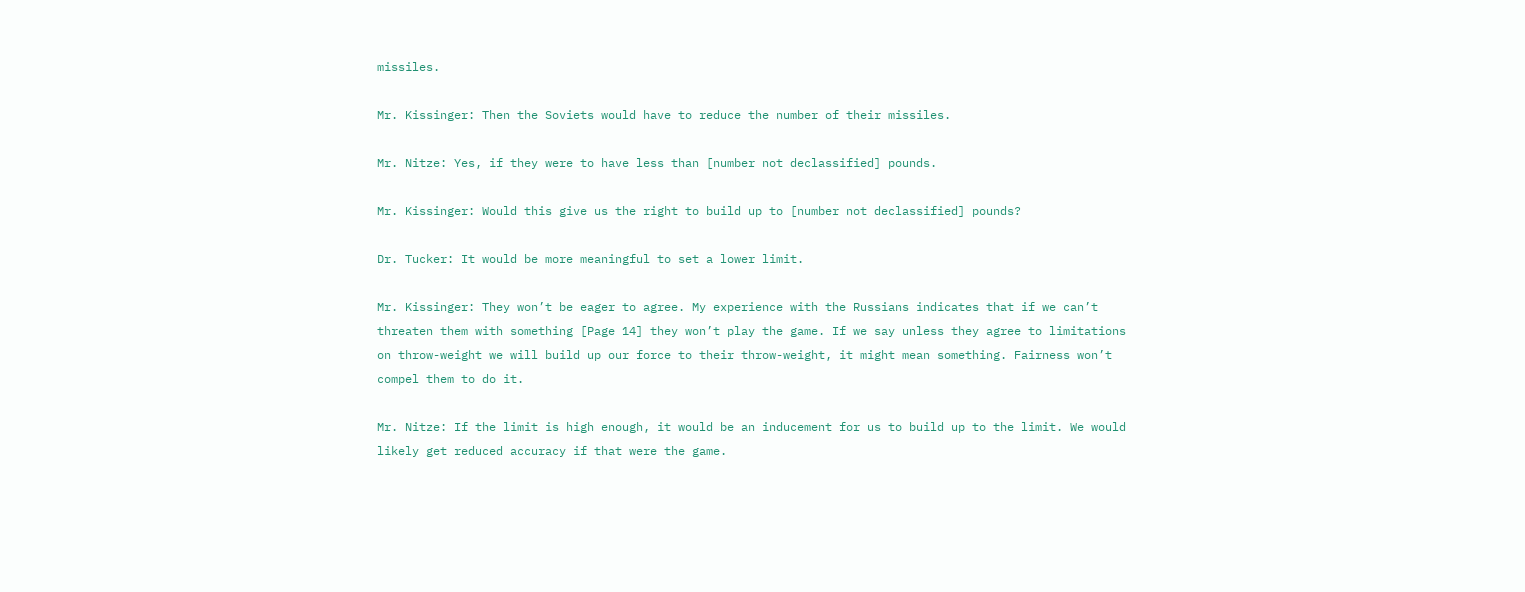missiles.

Mr. Kissinger: Then the Soviets would have to reduce the number of their missiles.

Mr. Nitze: Yes, if they were to have less than [number not declassified] pounds.

Mr. Kissinger: Would this give us the right to build up to [number not declassified] pounds?

Dr. Tucker: It would be more meaningful to set a lower limit.

Mr. Kissinger: They won’t be eager to agree. My experience with the Russians indicates that if we can’t threaten them with something [Page 14] they won’t play the game. If we say unless they agree to limitations on throw-weight we will build up our force to their throw-weight, it might mean something. Fairness won’t compel them to do it.

Mr. Nitze: If the limit is high enough, it would be an inducement for us to build up to the limit. We would likely get reduced accuracy if that were the game.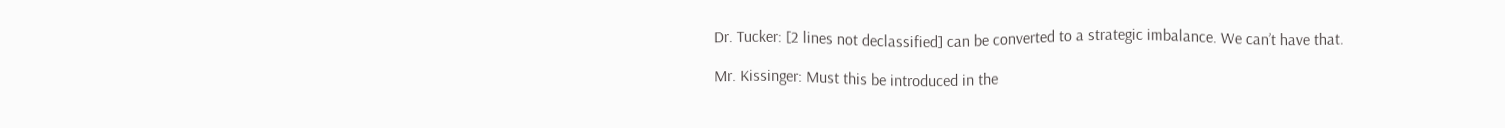Dr. Tucker: [2 lines not declassified] can be converted to a strategic imbalance. We can’t have that.

Mr. Kissinger: Must this be introduced in the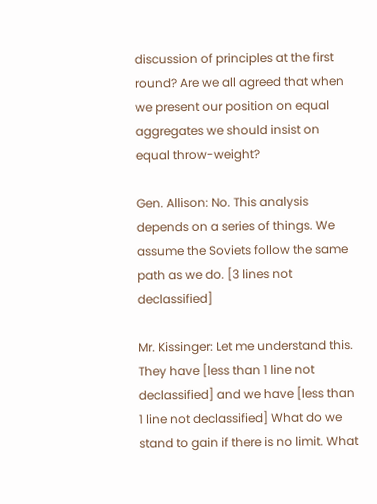discussion of principles at the first round? Are we all agreed that when we present our position on equal aggregates we should insist on equal throw-weight?

Gen. Allison: No. This analysis depends on a series of things. We assume the Soviets follow the same path as we do. [3 lines not declassified]

Mr. Kissinger: Let me understand this. They have [less than 1 line not declassified] and we have [less than 1 line not declassified] What do we stand to gain if there is no limit. What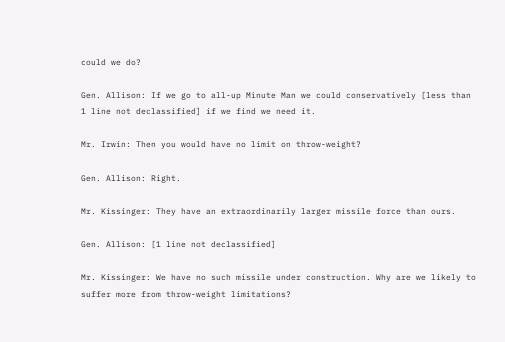could we do?

Gen. Allison: If we go to all-up Minute Man we could conservatively [less than 1 line not declassified] if we find we need it.

Mr. Irwin: Then you would have no limit on throw-weight?

Gen. Allison: Right.

Mr. Kissinger: They have an extraordinarily larger missile force than ours.

Gen. Allison: [1 line not declassified]

Mr. Kissinger: We have no such missile under construction. Why are we likely to suffer more from throw-weight limitations?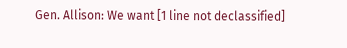Gen. Allison: We want [1 line not declassified]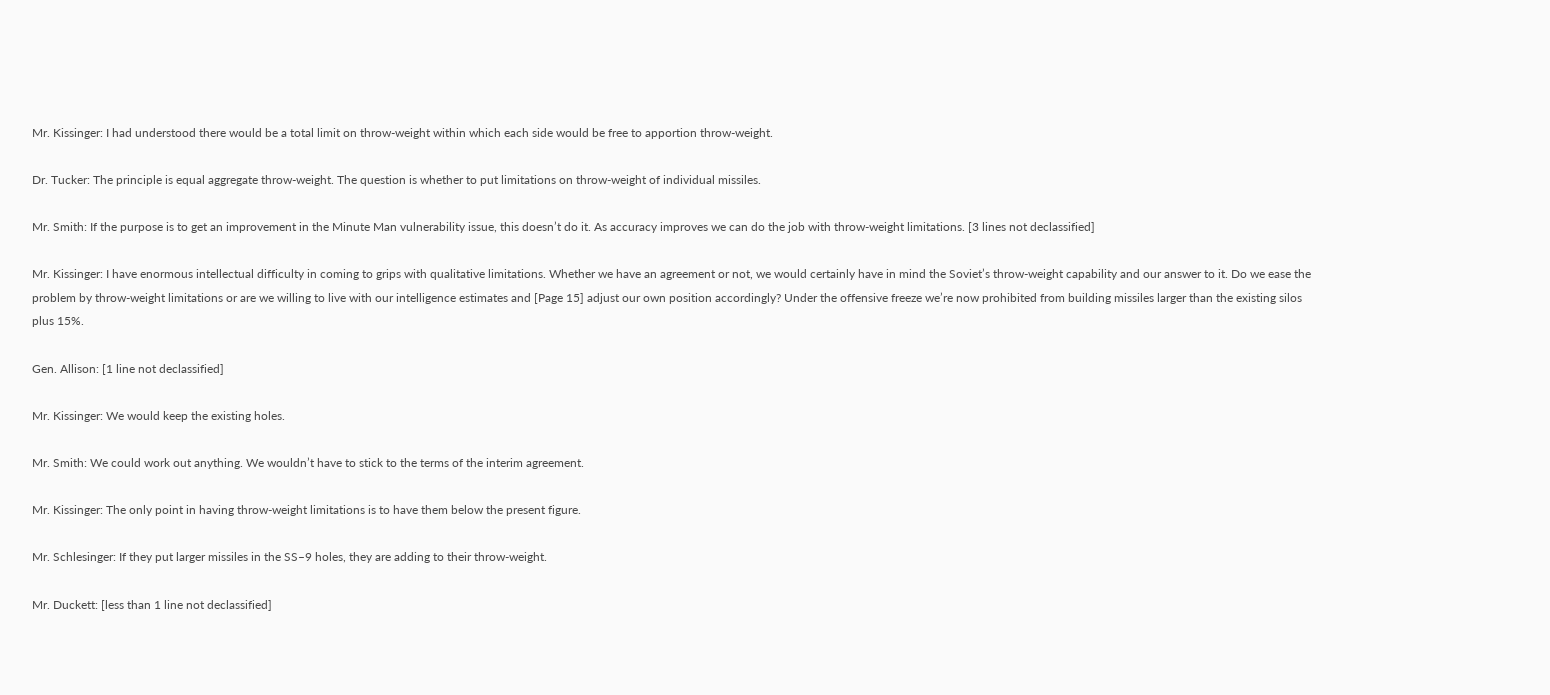Mr. Kissinger: I had understood there would be a total limit on throw-weight within which each side would be free to apportion throw-weight.

Dr. Tucker: The principle is equal aggregate throw-weight. The question is whether to put limitations on throw-weight of individual missiles.

Mr. Smith: If the purpose is to get an improvement in the Minute Man vulnerability issue, this doesn’t do it. As accuracy improves we can do the job with throw-weight limitations. [3 lines not declassified]

Mr. Kissinger: I have enormous intellectual difficulty in coming to grips with qualitative limitations. Whether we have an agreement or not, we would certainly have in mind the Soviet’s throw-weight capability and our answer to it. Do we ease the problem by throw-weight limitations or are we willing to live with our intelligence estimates and [Page 15] adjust our own position accordingly? Under the offensive freeze we’re now prohibited from building missiles larger than the existing silos plus 15%.

Gen. Allison: [1 line not declassified]

Mr. Kissinger: We would keep the existing holes.

Mr. Smith: We could work out anything. We wouldn’t have to stick to the terms of the interim agreement.

Mr. Kissinger: The only point in having throw-weight limitations is to have them below the present figure.

Mr. Schlesinger: If they put larger missiles in the SS–9 holes, they are adding to their throw-weight.

Mr. Duckett: [less than 1 line not declassified]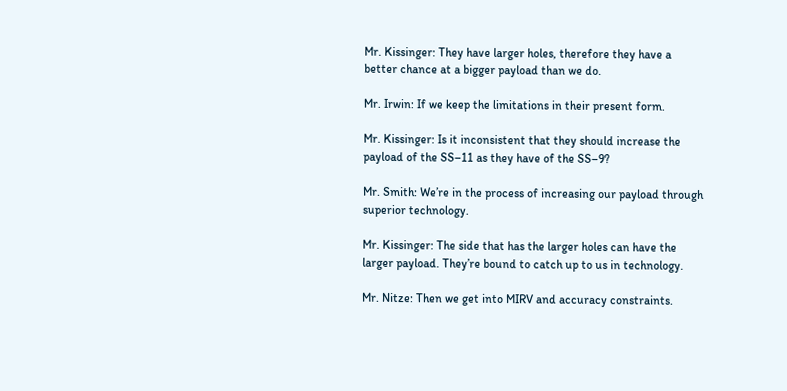Mr. Kissinger: They have larger holes, therefore they have a better chance at a bigger payload than we do.

Mr. Irwin: If we keep the limitations in their present form.

Mr. Kissinger: Is it inconsistent that they should increase the payload of the SS–11 as they have of the SS–9?

Mr. Smith: We’re in the process of increasing our payload through superior technology.

Mr. Kissinger: The side that has the larger holes can have the larger payload. They’re bound to catch up to us in technology.

Mr. Nitze: Then we get into MIRV and accuracy constraints.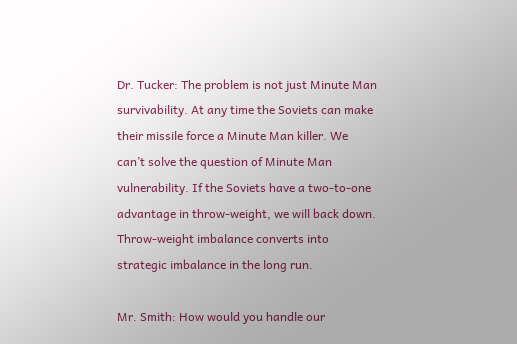Dr. Tucker: The problem is not just Minute Man survivability. At any time the Soviets can make their missile force a Minute Man killer. We can’t solve the question of Minute Man vulnerability. If the Soviets have a two-to-one advantage in throw-weight, we will back down. Throw-weight imbalance converts into strategic imbalance in the long run.

Mr. Smith: How would you handle our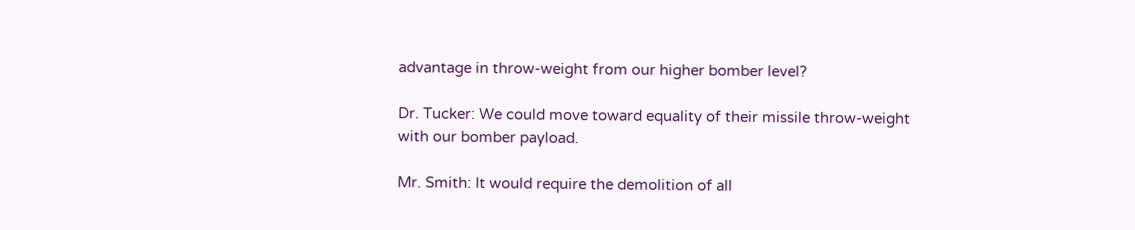advantage in throw-weight from our higher bomber level?

Dr. Tucker: We could move toward equality of their missile throw-weight with our bomber payload.

Mr. Smith: It would require the demolition of all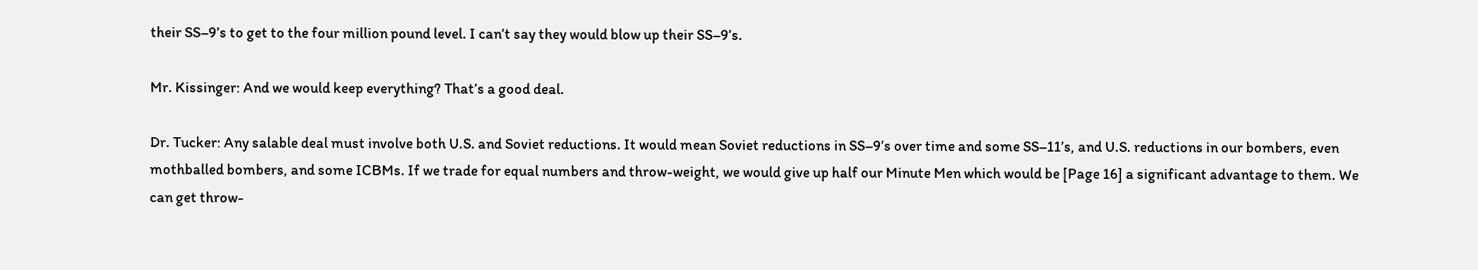their SS–9’s to get to the four million pound level. I can’t say they would blow up their SS–9’s.

Mr. Kissinger: And we would keep everything? That’s a good deal.

Dr. Tucker: Any salable deal must involve both U.S. and Soviet reductions. It would mean Soviet reductions in SS–9’s over time and some SS–11’s, and U.S. reductions in our bombers, even mothballed bombers, and some ICBMs. If we trade for equal numbers and throw-weight, we would give up half our Minute Men which would be [Page 16] a significant advantage to them. We can get throw-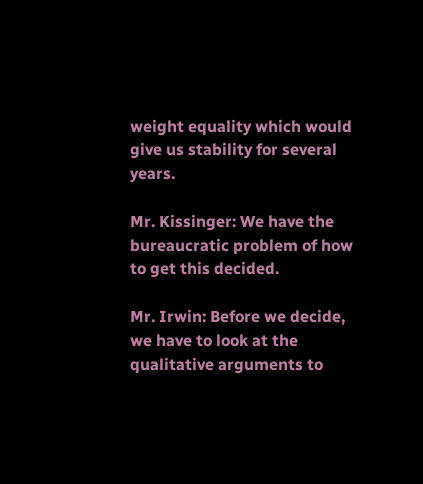weight equality which would give us stability for several years.

Mr. Kissinger: We have the bureaucratic problem of how to get this decided.

Mr. Irwin: Before we decide, we have to look at the qualitative arguments to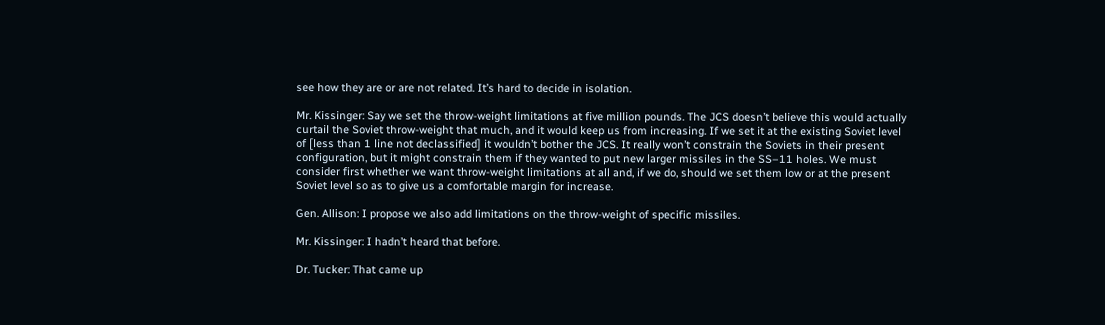see how they are or are not related. It’s hard to decide in isolation.

Mr. Kissinger: Say we set the throw-weight limitations at five million pounds. The JCS doesn’t believe this would actually curtail the Soviet throw-weight that much, and it would keep us from increasing. If we set it at the existing Soviet level of [less than 1 line not declassified] it wouldn’t bother the JCS. It really won’t constrain the Soviets in their present configuration, but it might constrain them if they wanted to put new larger missiles in the SS–11 holes. We must consider first whether we want throw-weight limitations at all and, if we do, should we set them low or at the present Soviet level so as to give us a comfortable margin for increase.

Gen. Allison: I propose we also add limitations on the throw-weight of specific missiles.

Mr. Kissinger: I hadn’t heard that before.

Dr. Tucker: That came up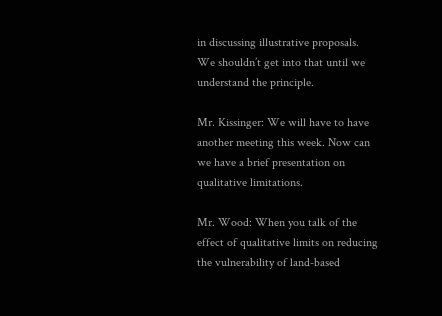in discussing illustrative proposals. We shouldn’t get into that until we understand the principle.

Mr. Kissinger: We will have to have another meeting this week. Now can we have a brief presentation on qualitative limitations.

Mr. Wood: When you talk of the effect of qualitative limits on reducing the vulnerability of land-based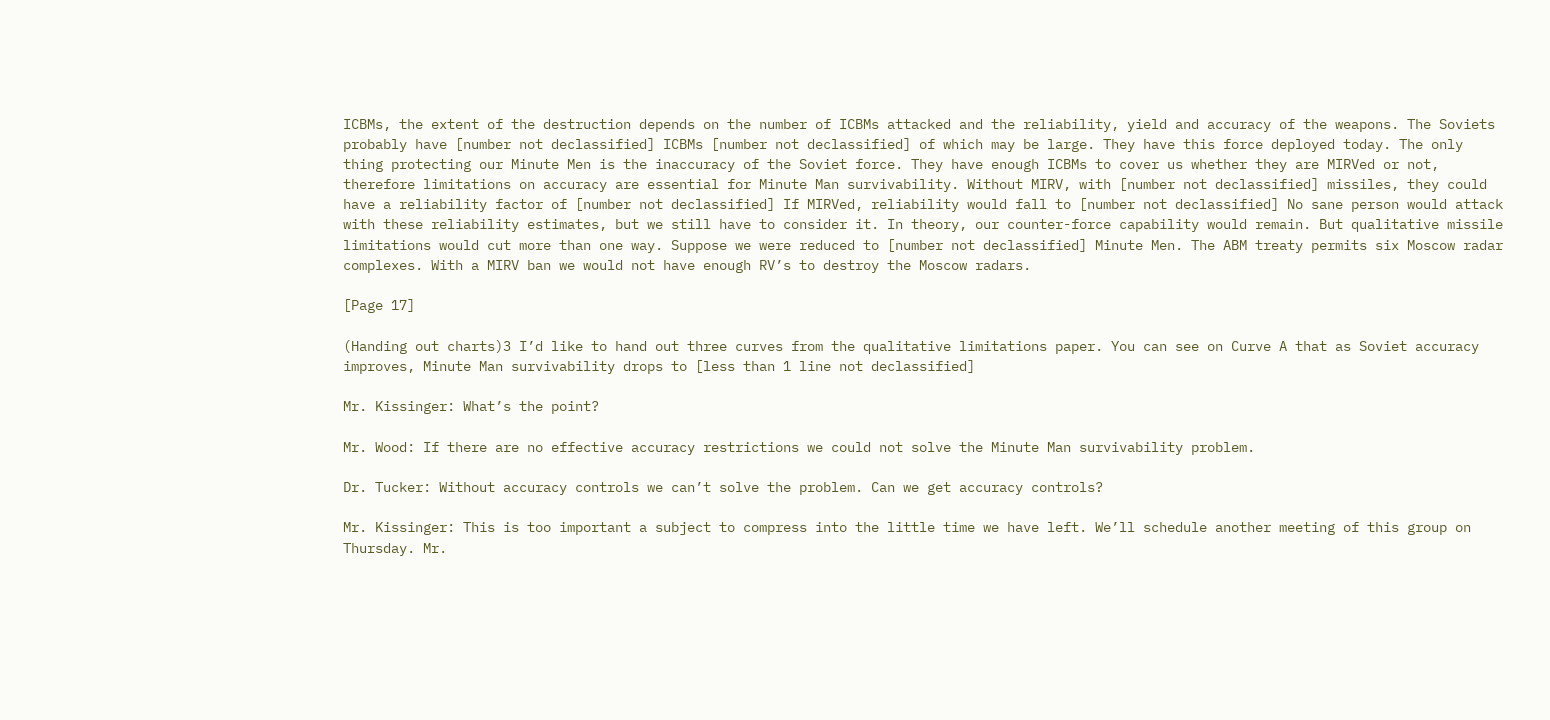ICBMs, the extent of the destruction depends on the number of ICBMs attacked and the reliability, yield and accuracy of the weapons. The Soviets probably have [number not declassified] ICBMs [number not declassified] of which may be large. They have this force deployed today. The only thing protecting our Minute Men is the inaccuracy of the Soviet force. They have enough ICBMs to cover us whether they are MIRVed or not, therefore limitations on accuracy are essential for Minute Man survivability. Without MIRV, with [number not declassified] missiles, they could have a reliability factor of [number not declassified] If MIRVed, reliability would fall to [number not declassified] No sane person would attack with these reliability estimates, but we still have to consider it. In theory, our counter-force capability would remain. But qualitative missile limitations would cut more than one way. Suppose we were reduced to [number not declassified] Minute Men. The ABM treaty permits six Moscow radar complexes. With a MIRV ban we would not have enough RV’s to destroy the Moscow radars.

[Page 17]

(Handing out charts)3 I’d like to hand out three curves from the qualitative limitations paper. You can see on Curve A that as Soviet accuracy improves, Minute Man survivability drops to [less than 1 line not declassified]

Mr. Kissinger: What’s the point?

Mr. Wood: If there are no effective accuracy restrictions we could not solve the Minute Man survivability problem.

Dr. Tucker: Without accuracy controls we can’t solve the problem. Can we get accuracy controls?

Mr. Kissinger: This is too important a subject to compress into the little time we have left. We’ll schedule another meeting of this group on Thursday. Mr.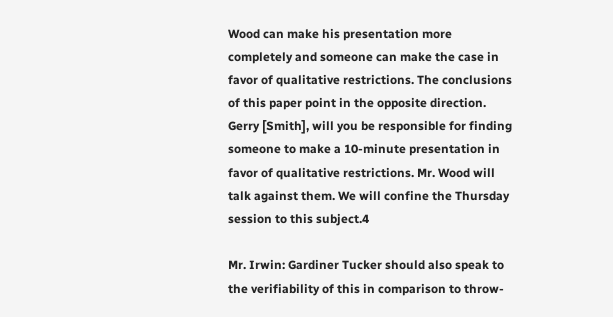Wood can make his presentation more completely and someone can make the case in favor of qualitative restrictions. The conclusions of this paper point in the opposite direction. Gerry [Smith], will you be responsible for finding someone to make a 10-minute presentation in favor of qualitative restrictions. Mr. Wood will talk against them. We will confine the Thursday session to this subject.4

Mr. Irwin: Gardiner Tucker should also speak to the verifiability of this in comparison to throw-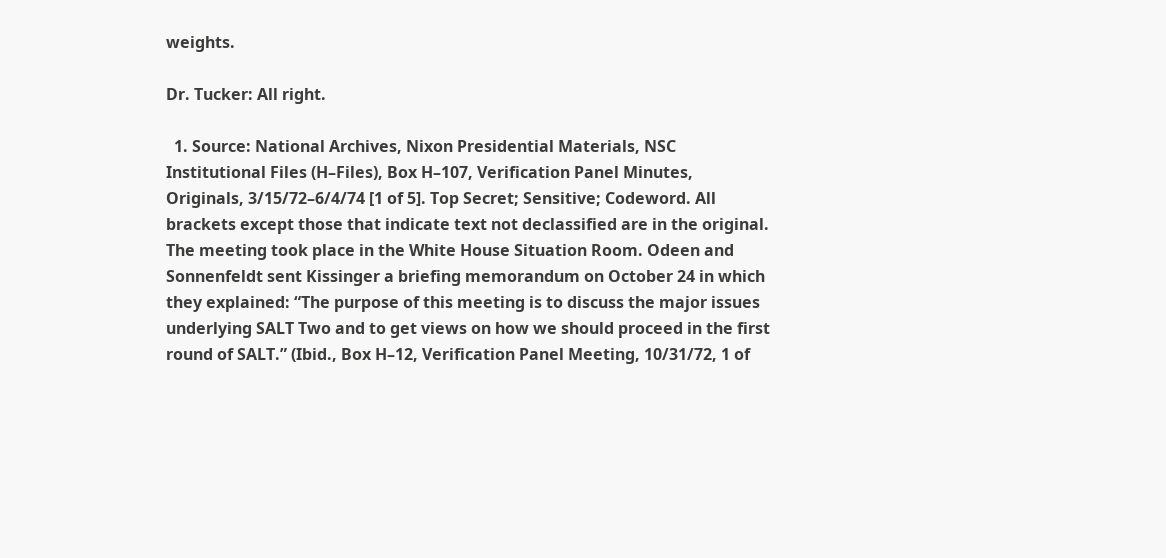weights.

Dr. Tucker: All right.

  1. Source: National Archives, Nixon Presidential Materials, NSC Institutional Files (H–Files), Box H–107, Verification Panel Minutes, Originals, 3/15/72–6/4/74 [1 of 5]. Top Secret; Sensitive; Codeword. All brackets except those that indicate text not declassified are in the original. The meeting took place in the White House Situation Room. Odeen and Sonnenfeldt sent Kissinger a briefing memorandum on October 24 in which they explained: “The purpose of this meeting is to discuss the major issues underlying SALT Two and to get views on how we should proceed in the first round of SALT.” (Ibid., Box H–12, Verification Panel Meeting, 10/31/72, 1 of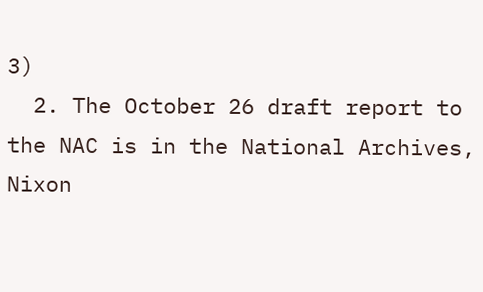3)
  2. The October 26 draft report to the NAC is in the National Archives, Nixon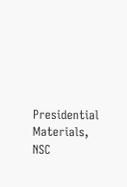Presidential Materials, NSC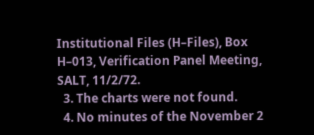Institutional Files (H–Files), Box H–013, Verification Panel Meeting, SALT, 11/2/72.
  3. The charts were not found.
  4. No minutes of the November 2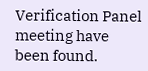Verification Panel meeting have been found.